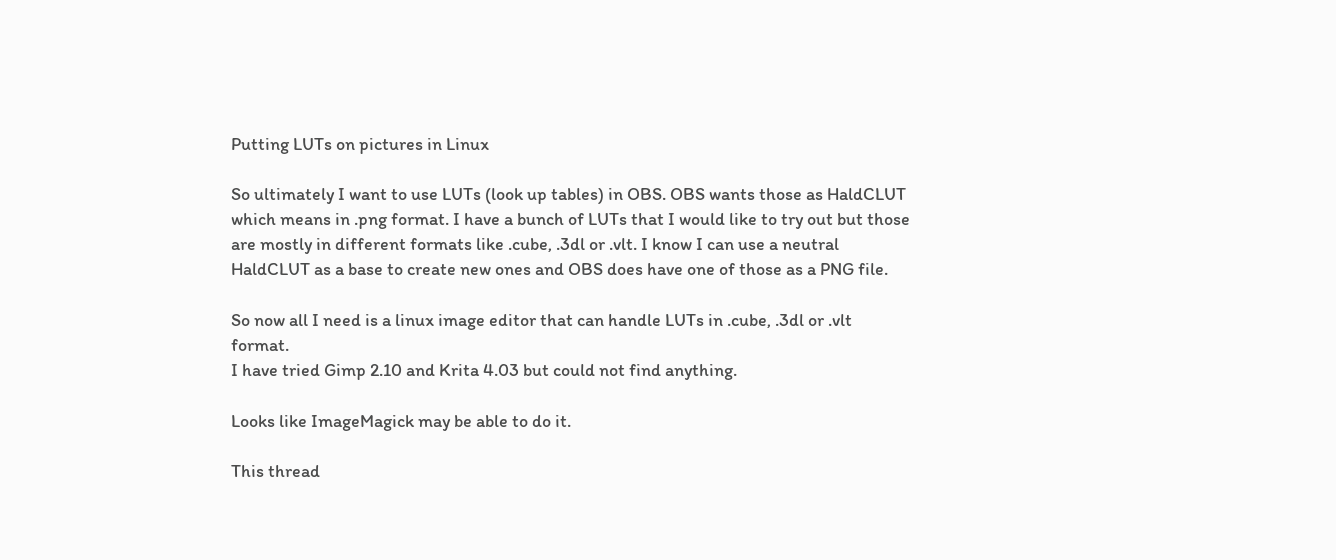Putting LUTs on pictures in Linux

So ultimately I want to use LUTs (look up tables) in OBS. OBS wants those as HaldCLUT which means in .png format. I have a bunch of LUTs that I would like to try out but those are mostly in different formats like .cube, .3dl or .vlt. I know I can use a neutral HaldCLUT as a base to create new ones and OBS does have one of those as a PNG file.

So now all I need is a linux image editor that can handle LUTs in .cube, .3dl or .vlt format.
I have tried Gimp 2.10 and Krita 4.03 but could not find anything.

Looks like ImageMagick may be able to do it.

This thread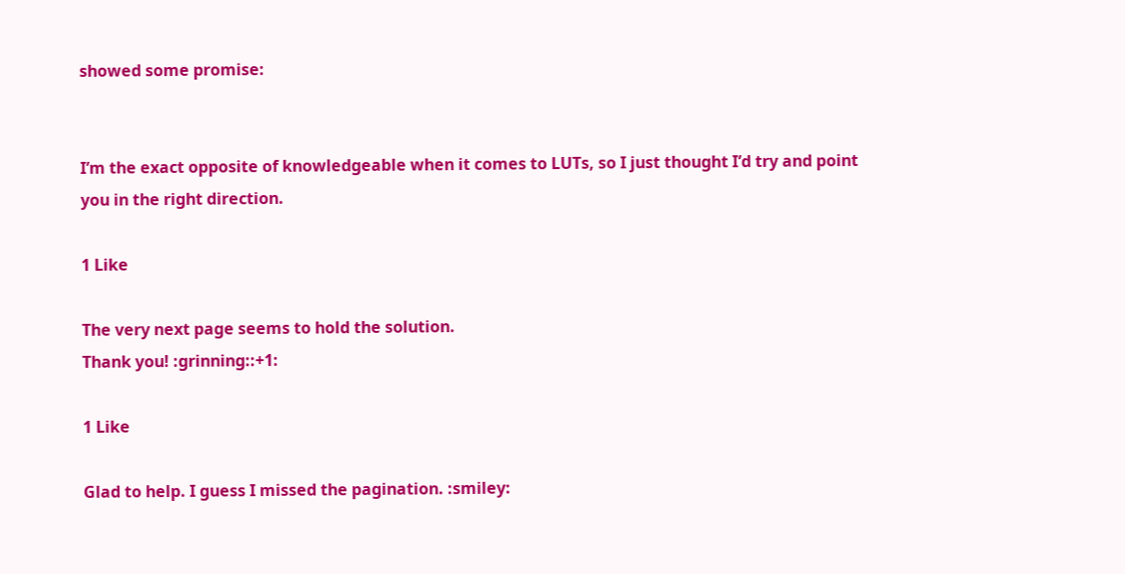showed some promise:


I’m the exact opposite of knowledgeable when it comes to LUTs, so I just thought I’d try and point you in the right direction.

1 Like

The very next page seems to hold the solution.
Thank you! :grinning::+1:

1 Like

Glad to help. I guess I missed the pagination. :smiley: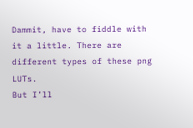Dammit, have to fiddle with it a little. There are different types of these png LUTs.
But I’ll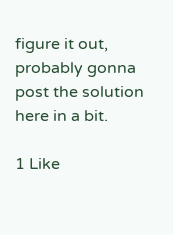figure it out, probably gonna post the solution here in a bit.

1 Like